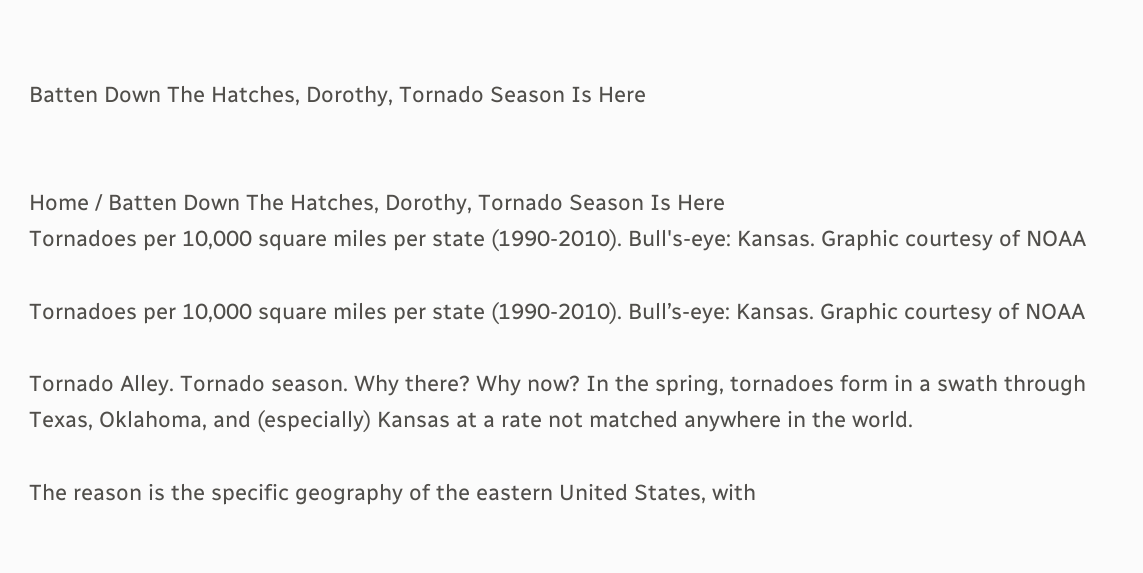Batten Down The Hatches, Dorothy, Tornado Season Is Here


Home / Batten Down The Hatches, Dorothy, Tornado Season Is Here
Tornadoes per 10,000 square miles per state (1990-2010). Bull's-eye: Kansas. Graphic courtesy of NOAA

Tornadoes per 10,000 square miles per state (1990-2010). Bull’s-eye: Kansas. Graphic courtesy of NOAA

Tornado Alley. Tornado season. Why there? Why now? In the spring, tornadoes form in a swath through Texas, Oklahoma, and (especially) Kansas at a rate not matched anywhere in the world.

The reason is the specific geography of the eastern United States, with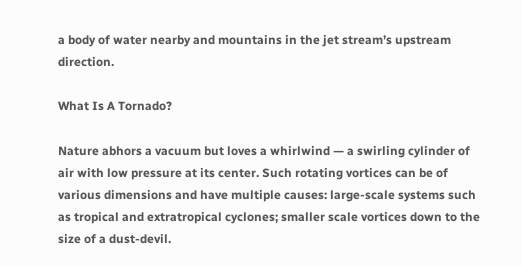a body of water nearby and mountains in the jet stream’s upstream direction.

What Is A Tornado?

Nature abhors a vacuum but loves a whirlwind — a swirling cylinder of air with low pressure at its center. Such rotating vortices can be of various dimensions and have multiple causes: large-scale systems such as tropical and extratropical cyclones; smaller scale vortices down to the size of a dust-devil.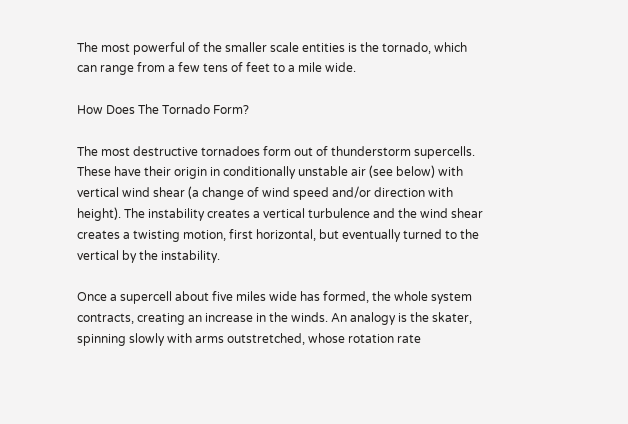The most powerful of the smaller scale entities is the tornado, which can range from a few tens of feet to a mile wide.

How Does The Tornado Form?

The most destructive tornadoes form out of thunderstorm supercells. These have their origin in conditionally unstable air (see below) with vertical wind shear (a change of wind speed and/or direction with height). The instability creates a vertical turbulence and the wind shear creates a twisting motion, first horizontal, but eventually turned to the vertical by the instability.

Once a supercell about five miles wide has formed, the whole system contracts, creating an increase in the winds. An analogy is the skater, spinning slowly with arms outstretched, whose rotation rate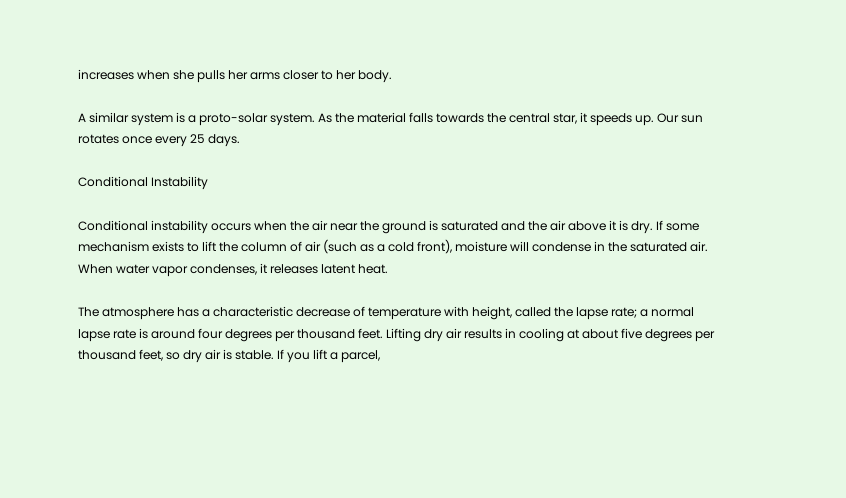increases when she pulls her arms closer to her body.

A similar system is a proto-solar system. As the material falls towards the central star, it speeds up. Our sun rotates once every 25 days.

Conditional Instability

Conditional instability occurs when the air near the ground is saturated and the air above it is dry. If some mechanism exists to lift the column of air (such as a cold front), moisture will condense in the saturated air. When water vapor condenses, it releases latent heat.

The atmosphere has a characteristic decrease of temperature with height, called the lapse rate; a normal lapse rate is around four degrees per thousand feet. Lifting dry air results in cooling at about five degrees per thousand feet, so dry air is stable. If you lift a parcel,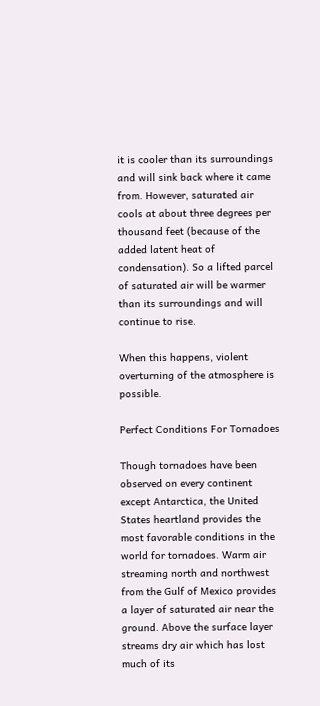it is cooler than its surroundings and will sink back where it came from. However, saturated air cools at about three degrees per thousand feet (because of the added latent heat of condensation). So a lifted parcel of saturated air will be warmer than its surroundings and will continue to rise.

When this happens, violent overturning of the atmosphere is possible.

Perfect Conditions For Tornadoes

Though tornadoes have been observed on every continent except Antarctica, the United States heartland provides the most favorable conditions in the world for tornadoes. Warm air streaming north and northwest from the Gulf of Mexico provides a layer of saturated air near the ground. Above the surface layer streams dry air which has lost much of its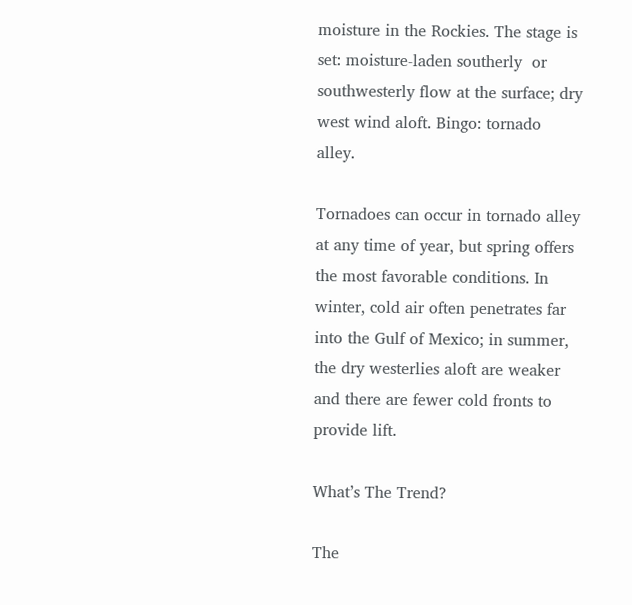moisture in the Rockies. The stage is set: moisture-laden southerly  or southwesterly flow at the surface; dry west wind aloft. Bingo: tornado alley.

Tornadoes can occur in tornado alley at any time of year, but spring offers the most favorable conditions. In winter, cold air often penetrates far into the Gulf of Mexico; in summer, the dry westerlies aloft are weaker and there are fewer cold fronts to provide lift.

What’s The Trend?

The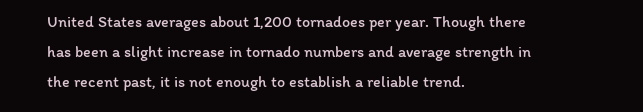United States averages about 1,200 tornadoes per year. Though there has been a slight increase in tornado numbers and average strength in the recent past, it is not enough to establish a reliable trend.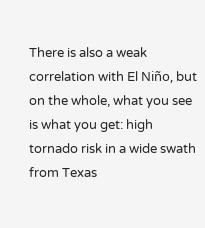There is also a weak correlation with El Niño, but on the whole, what you see is what you get: high tornado risk in a wide swath from Texas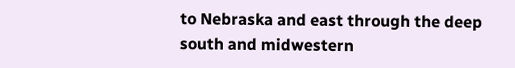to Nebraska and east through the deep south and midwestern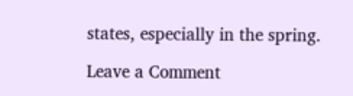states, especially in the spring.

Leave a Comment